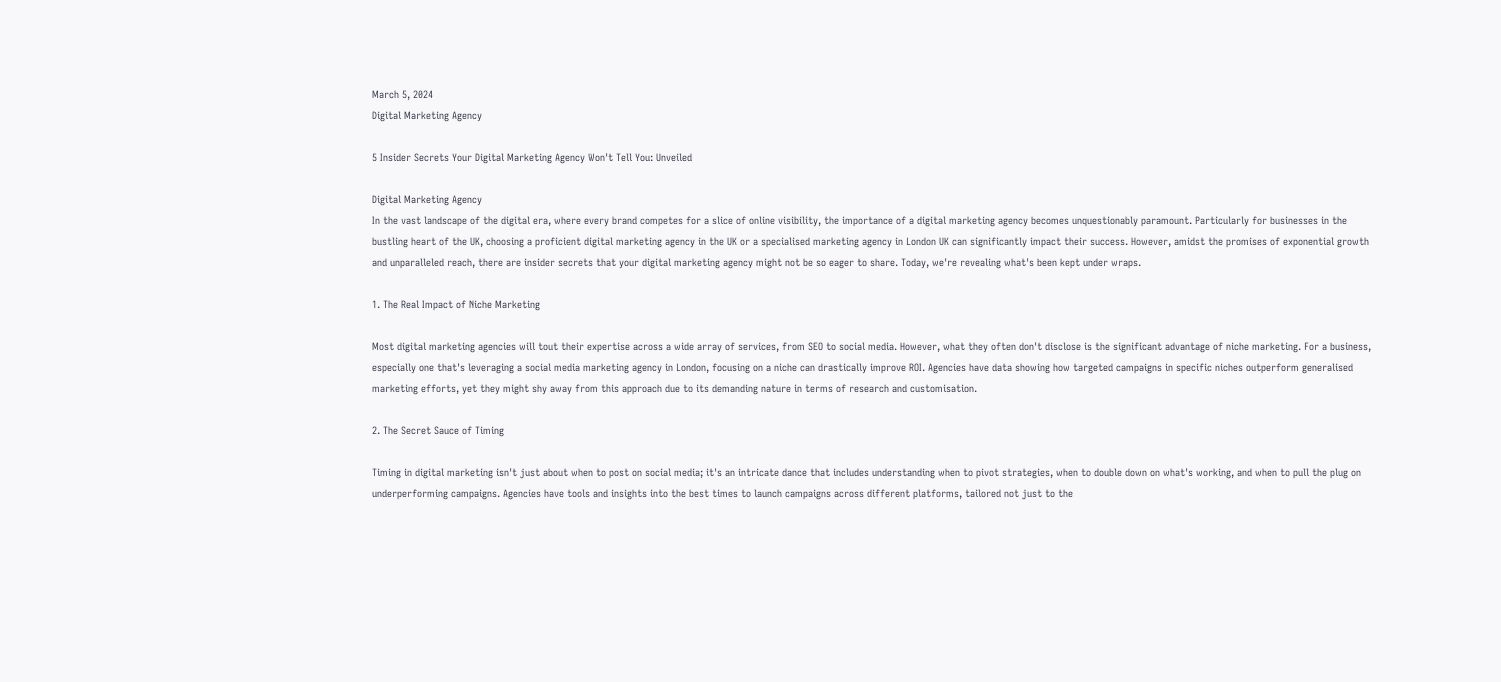March 5, 2024
Digital Marketing Agency

5 Insider Secrets Your Digital Marketing Agency Won't Tell You: Unveiled

Digital Marketing Agency
In the vast landscape of the digital era, where every brand competes for a slice of online visibility, the importance of a digital marketing agency becomes unquestionably paramount. Particularly for businesses in the bustling heart of the UK, choosing a proficient digital marketing agency in the UK or a specialised marketing agency in London UK can significantly impact their success. However, amidst the promises of exponential growth and unparalleled reach, there are insider secrets that your digital marketing agency might not be so eager to share. Today, we're revealing what's been kept under wraps.

1. The Real Impact of Niche Marketing

Most digital marketing agencies will tout their expertise across a wide array of services, from SEO to social media. However, what they often don't disclose is the significant advantage of niche marketing. For a business, especially one that's leveraging a social media marketing agency in London, focusing on a niche can drastically improve ROI. Agencies have data showing how targeted campaigns in specific niches outperform generalised marketing efforts, yet they might shy away from this approach due to its demanding nature in terms of research and customisation.

2. The Secret Sauce of Timing

Timing in digital marketing isn't just about when to post on social media; it's an intricate dance that includes understanding when to pivot strategies, when to double down on what's working, and when to pull the plug on underperforming campaigns. Agencies have tools and insights into the best times to launch campaigns across different platforms, tailored not just to the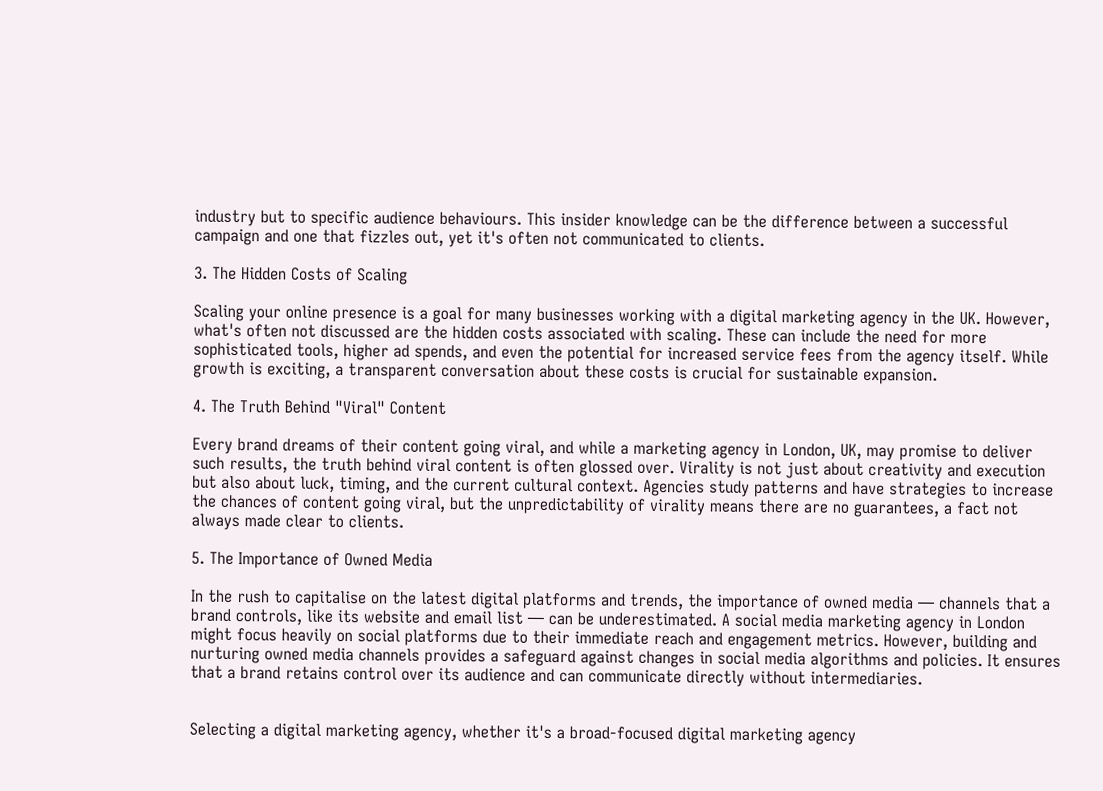industry but to specific audience behaviours. This insider knowledge can be the difference between a successful campaign and one that fizzles out, yet it's often not communicated to clients.

3. The Hidden Costs of Scaling

Scaling your online presence is a goal for many businesses working with a digital marketing agency in the UK. However, what's often not discussed are the hidden costs associated with scaling. These can include the need for more sophisticated tools, higher ad spends, and even the potential for increased service fees from the agency itself. While growth is exciting, a transparent conversation about these costs is crucial for sustainable expansion.

4. The Truth Behind "Viral" Content

Every brand dreams of their content going viral, and while a marketing agency in London, UK, may promise to deliver such results, the truth behind viral content is often glossed over. Virality is not just about creativity and execution but also about luck, timing, and the current cultural context. Agencies study patterns and have strategies to increase the chances of content going viral, but the unpredictability of virality means there are no guarantees, a fact not always made clear to clients.

5. The Importance of Owned Media

In the rush to capitalise on the latest digital platforms and trends, the importance of owned media — channels that a brand controls, like its website and email list — can be underestimated. A social media marketing agency in London might focus heavily on social platforms due to their immediate reach and engagement metrics. However, building and nurturing owned media channels provides a safeguard against changes in social media algorithms and policies. It ensures that a brand retains control over its audience and can communicate directly without intermediaries.


Selecting a digital marketing agency, whether it's a broad-focused digital marketing agency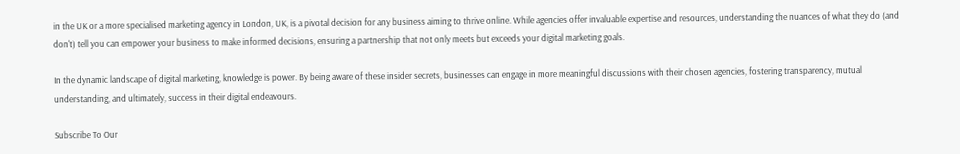in the UK or a more specialised marketing agency in London, UK, is a pivotal decision for any business aiming to thrive online. While agencies offer invaluable expertise and resources, understanding the nuances of what they do (and don't) tell you can empower your business to make informed decisions, ensuring a partnership that not only meets but exceeds your digital marketing goals.

In the dynamic landscape of digital marketing, knowledge is power. By being aware of these insider secrets, businesses can engage in more meaningful discussions with their chosen agencies, fostering transparency, mutual understanding, and ultimately, success in their digital endeavours.

Subscribe To Our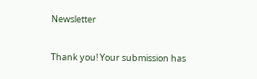Newsletter

Thank you! Your submission has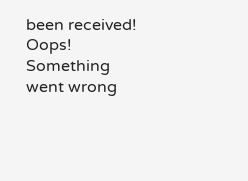been received!
Oops! Something went wrong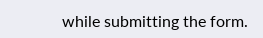while submitting the form.